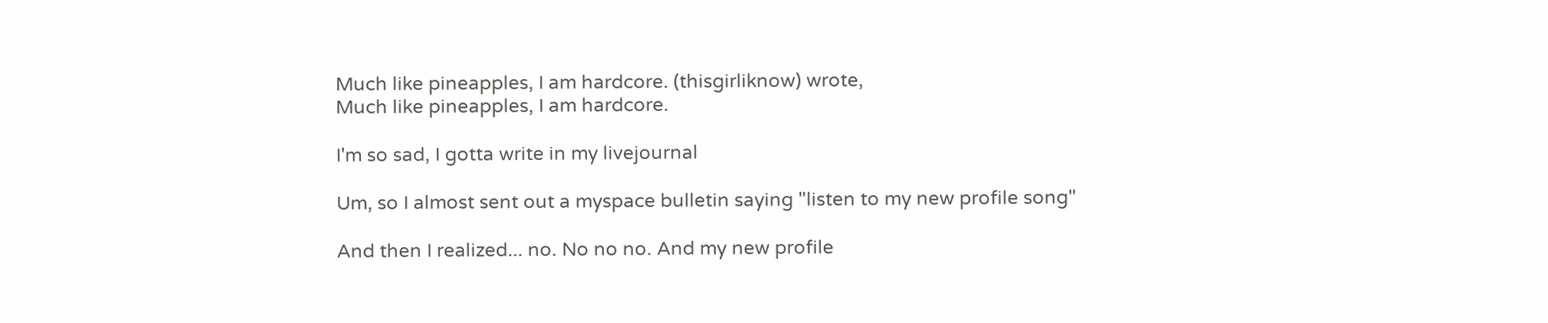Much like pineapples, I am hardcore. (thisgirliknow) wrote,
Much like pineapples, I am hardcore.

I'm so sad, I gotta write in my livejournal

Um, so I almost sent out a myspace bulletin saying "listen to my new profile song"

And then I realized... no. No no no. And my new profile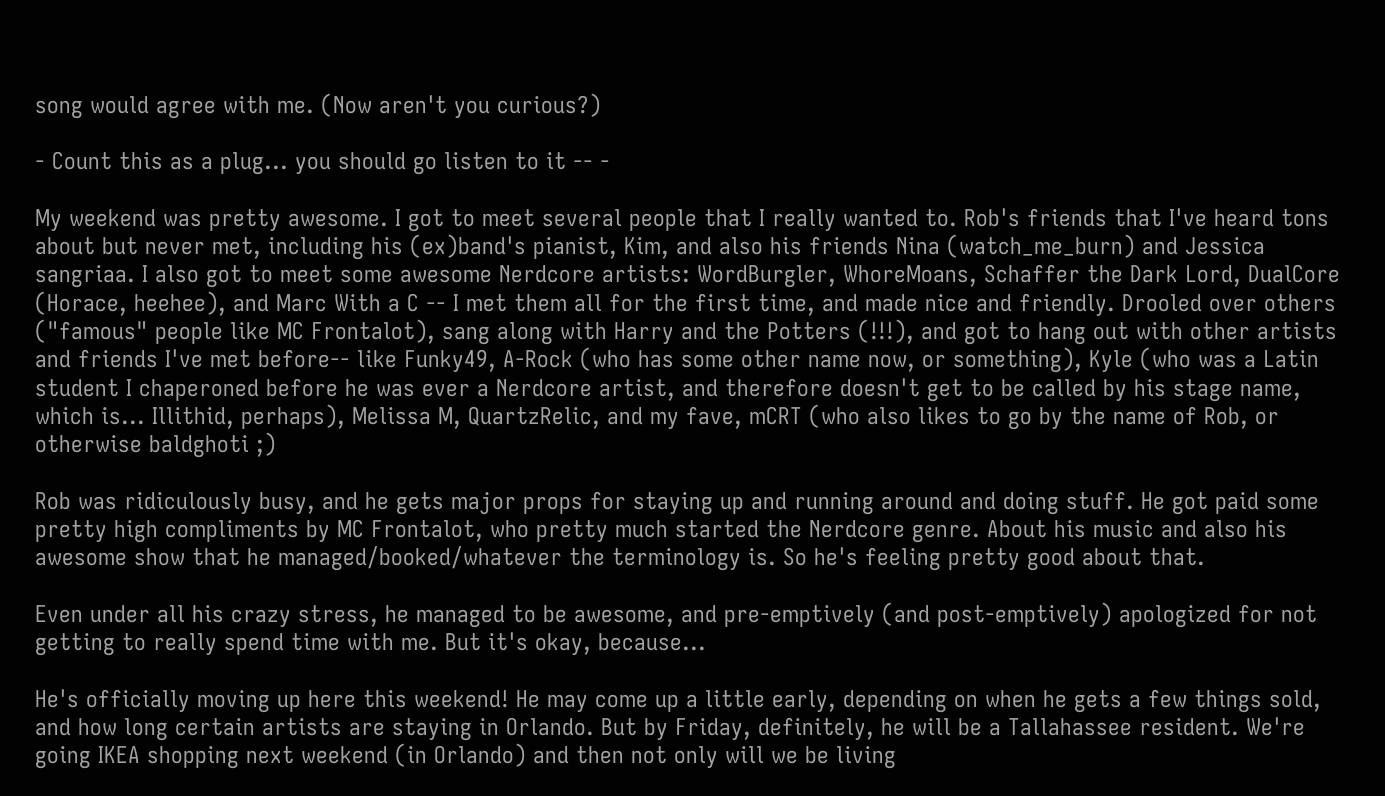song would agree with me. (Now aren't you curious?)

- Count this as a plug... you should go listen to it -- -

My weekend was pretty awesome. I got to meet several people that I really wanted to. Rob's friends that I've heard tons about but never met, including his (ex)band's pianist, Kim, and also his friends Nina (watch_me_burn) and Jessica sangriaa. I also got to meet some awesome Nerdcore artists: WordBurgler, WhoreMoans, Schaffer the Dark Lord, DualCore (Horace, heehee), and Marc With a C -- I met them all for the first time, and made nice and friendly. Drooled over others ("famous" people like MC Frontalot), sang along with Harry and the Potters (!!!), and got to hang out with other artists and friends I've met before-- like Funky49, A-Rock (who has some other name now, or something), Kyle (who was a Latin student I chaperoned before he was ever a Nerdcore artist, and therefore doesn't get to be called by his stage name, which is... Illithid, perhaps), Melissa M, QuartzRelic, and my fave, mCRT (who also likes to go by the name of Rob, or otherwise baldghoti ;)

Rob was ridiculously busy, and he gets major props for staying up and running around and doing stuff. He got paid some pretty high compliments by MC Frontalot, who pretty much started the Nerdcore genre. About his music and also his awesome show that he managed/booked/whatever the terminology is. So he's feeling pretty good about that.

Even under all his crazy stress, he managed to be awesome, and pre-emptively (and post-emptively) apologized for not getting to really spend time with me. But it's okay, because...

He's officially moving up here this weekend! He may come up a little early, depending on when he gets a few things sold, and how long certain artists are staying in Orlando. But by Friday, definitely, he will be a Tallahassee resident. We're going IKEA shopping next weekend (in Orlando) and then not only will we be living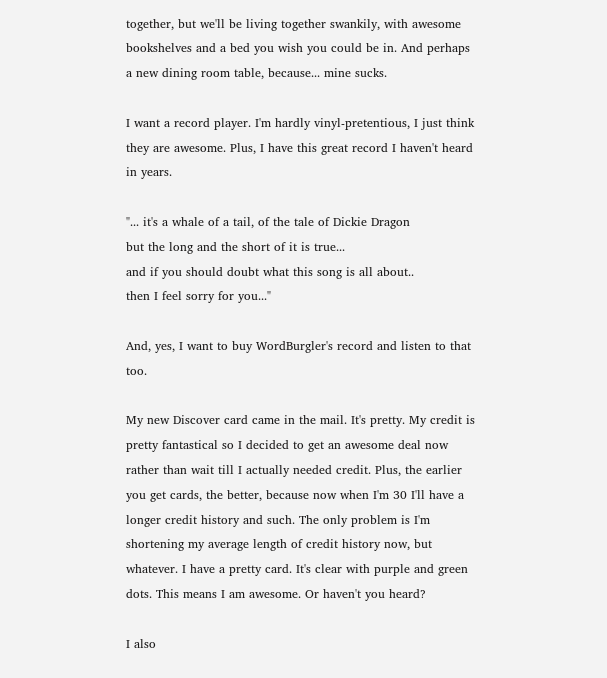together, but we'll be living together swankily, with awesome bookshelves and a bed you wish you could be in. And perhaps a new dining room table, because... mine sucks.

I want a record player. I'm hardly vinyl-pretentious, I just think they are awesome. Plus, I have this great record I haven't heard in years.

"... it's a whale of a tail, of the tale of Dickie Dragon
but the long and the short of it is true...
and if you should doubt what this song is all about..
then I feel sorry for you..."

And, yes, I want to buy WordBurgler's record and listen to that too.

My new Discover card came in the mail. It's pretty. My credit is pretty fantastical so I decided to get an awesome deal now rather than wait till I actually needed credit. Plus, the earlier you get cards, the better, because now when I'm 30 I'll have a longer credit history and such. The only problem is I'm shortening my average length of credit history now, but whatever. I have a pretty card. It's clear with purple and green dots. This means I am awesome. Or haven't you heard?

I also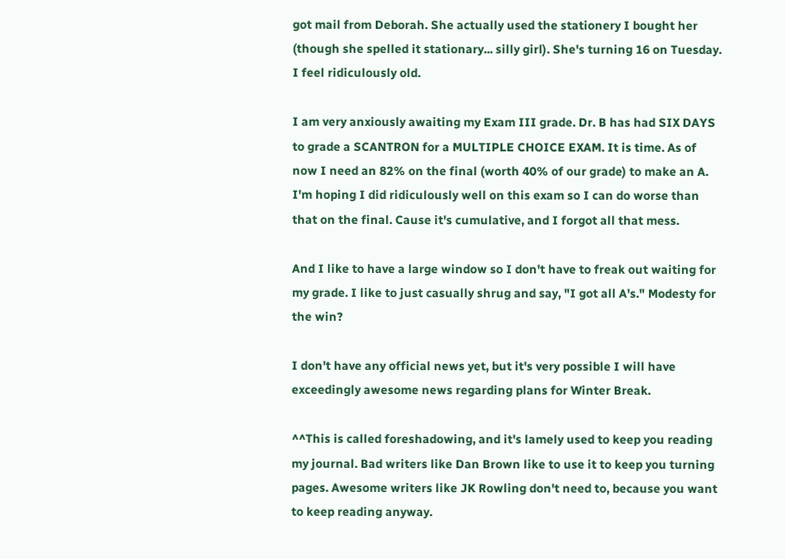got mail from Deborah. She actually used the stationery I bought her (though she spelled it stationary... silly girl). She's turning 16 on Tuesday. I feel ridiculously old.

I am very anxiously awaiting my Exam III grade. Dr. B has had SIX DAYS to grade a SCANTRON for a MULTIPLE CHOICE EXAM. It is time. As of now I need an 82% on the final (worth 40% of our grade) to make an A. I'm hoping I did ridiculously well on this exam so I can do worse than that on the final. Cause it's cumulative, and I forgot all that mess.

And I like to have a large window so I don't have to freak out waiting for my grade. I like to just casually shrug and say, "I got all A's." Modesty for the win?

I don't have any official news yet, but it's very possible I will have exceedingly awesome news regarding plans for Winter Break.

^^This is called foreshadowing, and it's lamely used to keep you reading my journal. Bad writers like Dan Brown like to use it to keep you turning pages. Awesome writers like JK Rowling don't need to, because you want to keep reading anyway.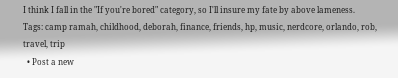I think I fall in the "If you're bored" category, so I'll insure my fate by above lameness.
Tags: camp ramah, childhood, deborah, finance, friends, hp, music, nerdcore, orlando, rob, travel, trip
  • Post a new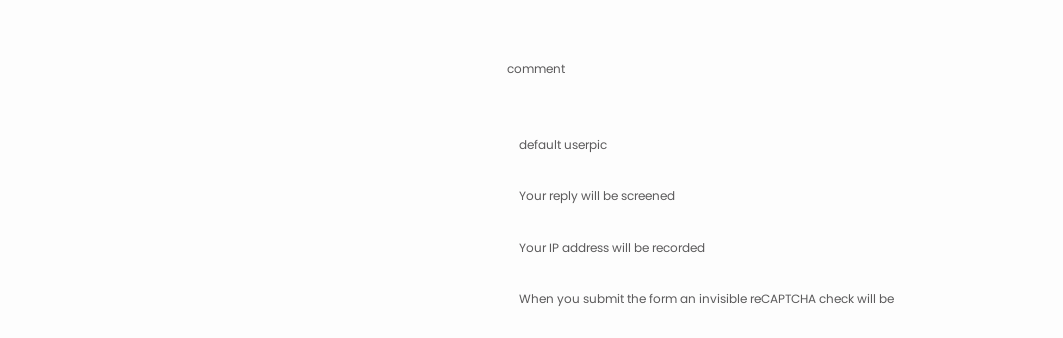comment


    default userpic

    Your reply will be screened

    Your IP address will be recorded

    When you submit the form an invisible reCAPTCHA check will be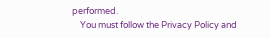performed.
    You must follow the Privacy Policy and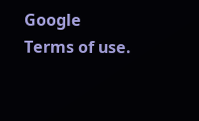Google Terms of use.